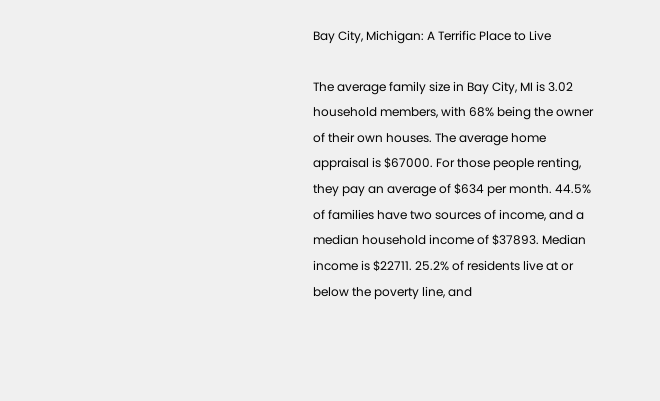Bay City, Michigan: A Terrific Place to Live

The average family size in Bay City, MI is 3.02 household members, with 68% being the owner of their own houses. The average home appraisal is $67000. For those people renting, they pay an average of $634 per month. 44.5% of families have two sources of income, and a median household income of $37893. Median income is $22711. 25.2% of residents live at or below the poverty line, and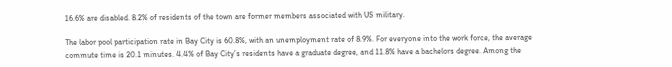16.6% are disabled. 8.2% of residents of the town are former members associated with US military.

The labor pool participation rate in Bay City is 60.8%, with an unemployment rate of 8.9%. For everyone into the work force, the average commute time is 20.1 minutes. 4.4% of Bay City’s residents have a graduate degree, and 11.8% have a bachelors degree. Among the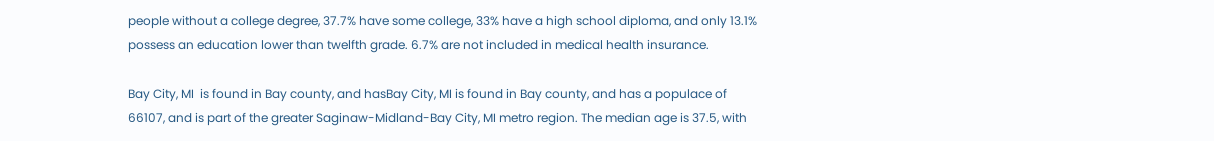people without a college degree, 37.7% have some college, 33% have a high school diploma, and only 13.1% possess an education lower than twelfth grade. 6.7% are not included in medical health insurance.

Bay City, MI  is found in Bay county, and hasBay City, MI is found in Bay county, and has a populace of 66107, and is part of the greater Saginaw-Midland-Bay City, MI metro region. The median age is 37.5, with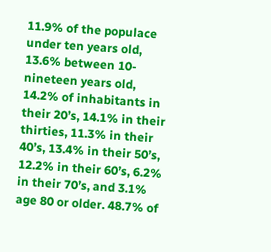11.9% of the populace under ten years old, 13.6% between 10-nineteen years old, 14.2% of inhabitants in their 20’s, 14.1% in their thirties, 11.3% in their 40’s, 13.4% in their 50’s, 12.2% in their 60’s, 6.2% in their 70’s, and 3.1% age 80 or older. 48.7% of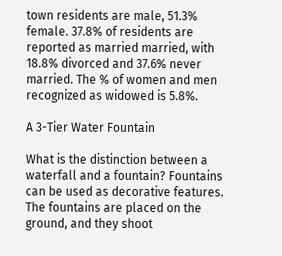town residents are male, 51.3% female. 37.8% of residents are reported as married married, with 18.8% divorced and 37.6% never married. The % of women and men recognized as widowed is 5.8%.

A 3-Tier Water Fountain

What is the distinction between a waterfall and a fountain? Fountains can be used as decorative features. The fountains are placed on the ground, and they shoot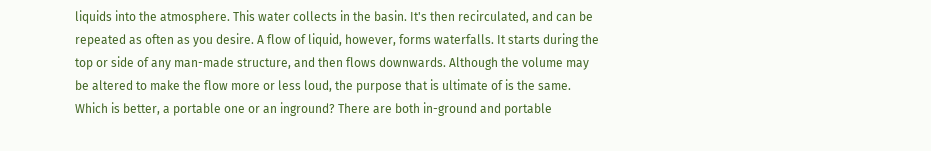liquids into the atmosphere. This water collects in the basin. It's then recirculated, and can be repeated as often as you desire. A flow of liquid, however, forms waterfalls. It starts during the top or side of any man-made structure, and then flows downwards. Although the volume may be altered to make the flow more or less loud, the purpose that is ultimate of is the same. Which is better, a portable one or an inground? There are both in-ground and portable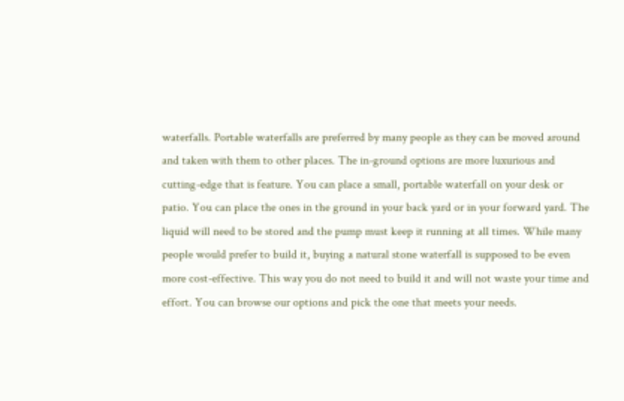waterfalls. Portable waterfalls are preferred by many people as they can be moved around and taken with them to other places. The in-ground options are more luxurious and cutting-edge that is feature. You can place a small, portable waterfall on your desk or patio. You can place the ones in the ground in your back yard or in your forward yard. The liquid will need to be stored and the pump must keep it running at all times. While many people would prefer to build it, buying a natural stone waterfall is supposed to be even more cost-effective. This way you do not need to build it and will not waste your time and effort. You can browse our options and pick the one that meets your needs.